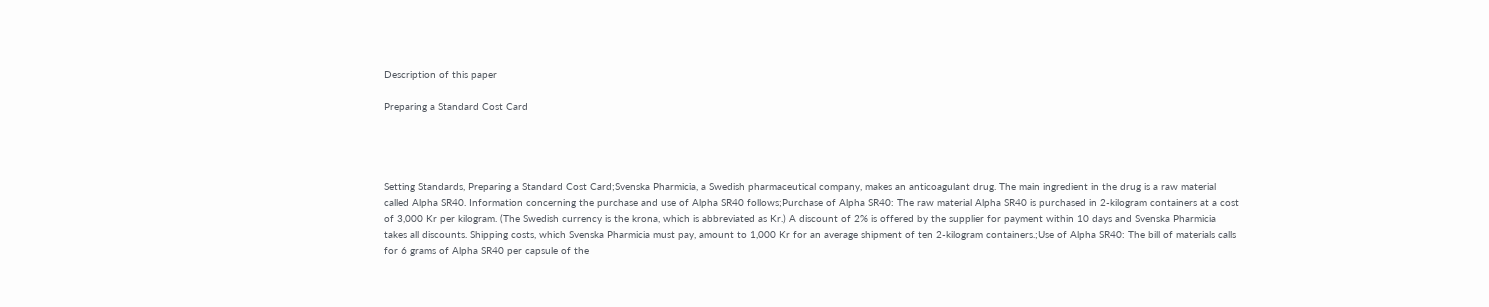Description of this paper

Preparing a Standard Cost Card




Setting Standards, Preparing a Standard Cost Card;Svenska Pharmicia, a Swedish pharmaceutical company, makes an anticoagulant drug. The main ingredient in the drug is a raw material called Alpha SR40. Information concerning the purchase and use of Alpha SR40 follows;Purchase of Alpha SR40: The raw material Alpha SR40 is purchased in 2-kilogram containers at a cost of 3,000 Kr per kilogram. (The Swedish currency is the krona, which is abbreviated as Kr.) A discount of 2% is offered by the supplier for payment within 10 days and Svenska Pharmicia takes all discounts. Shipping costs, which Svenska Pharmicia must pay, amount to 1,000 Kr for an average shipment of ten 2-kilogram containers.;Use of Alpha SR40: The bill of materials calls for 6 grams of Alpha SR40 per capsule of the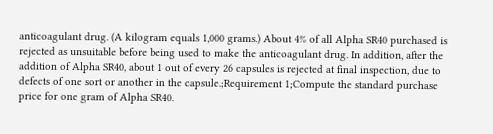anticoagulant drug. (A kilogram equals 1,000 grams.) About 4% of all Alpha SR40 purchased is rejected as unsuitable before being used to make the anticoagulant drug. In addition, after the addition of Alpha SR40, about 1 out of every 26 capsules is rejected at final inspection, due to defects of one sort or another in the capsule.;Requirement 1;Compute the standard purchase price for one gram of Alpha SR40.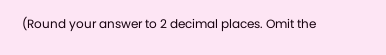(Round your answer to 2 decimal places. Omit the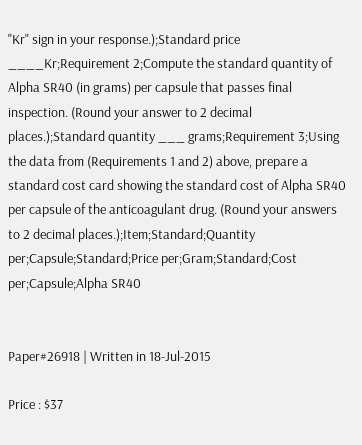"Kr" sign in your response.);Standard price ____Kr;Requirement 2;Compute the standard quantity of Alpha SR40 (in grams) per capsule that passes final inspection. (Round your answer to 2 decimal places.);Standard quantity ___ grams;Requirement 3;Using the data from (Requirements 1 and 2) above, prepare a standard cost card showing the standard cost of Alpha SR40 per capsule of the anticoagulant drug. (Round your answers to 2 decimal places.);Item;Standard;Quantity per;Capsule;Standard;Price per;Gram;Standard;Cost per;Capsule;Alpha SR40


Paper#26918 | Written in 18-Jul-2015

Price : $37